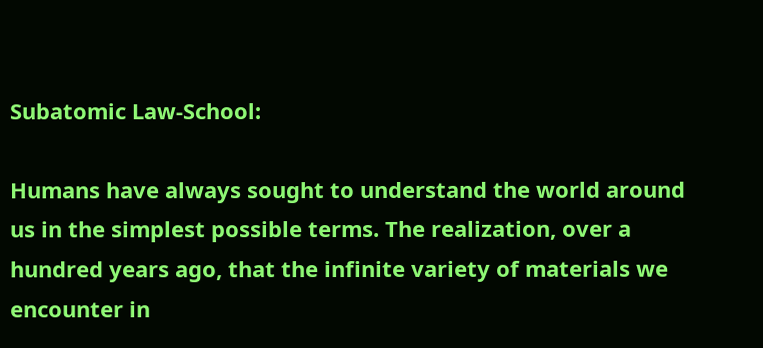Subatomic Law-School:

Humans have always sought to understand the world around us in the simplest possible terms. The realization, over a hundred years ago, that the infinite variety of materials we encounter in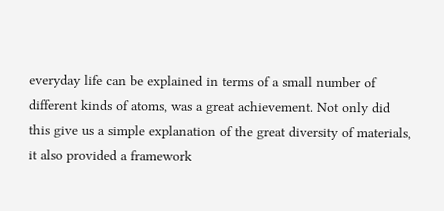everyday life can be explained in terms of a small number of different kinds of atoms, was a great achievement. Not only did this give us a simple explanation of the great diversity of materials, it also provided a framework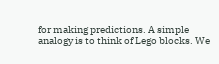for making predictions. A simple analogy is to think of Lego blocks. We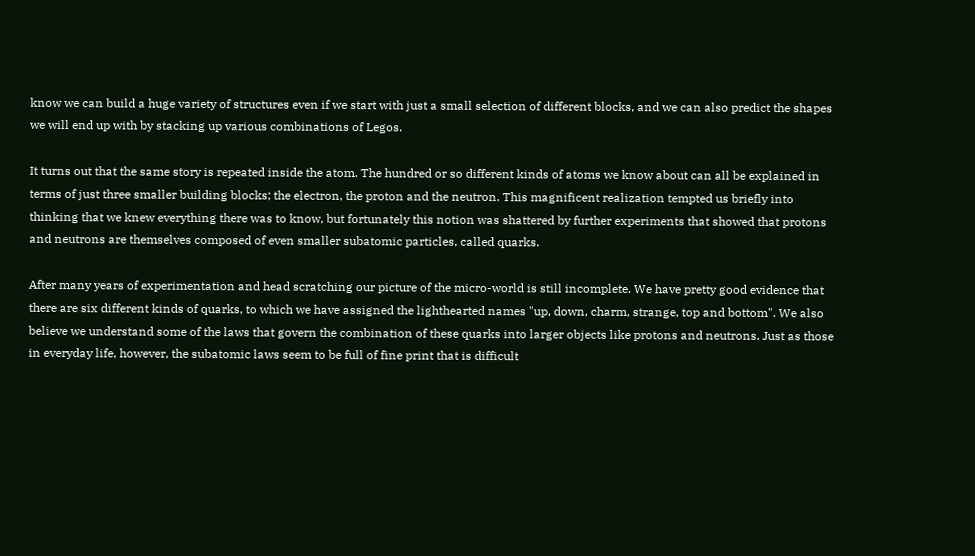know we can build a huge variety of structures even if we start with just a small selection of different blocks, and we can also predict the shapes we will end up with by stacking up various combinations of Legos.

It turns out that the same story is repeated inside the atom. The hundred or so different kinds of atoms we know about can all be explained in terms of just three smaller building blocks; the electron, the proton and the neutron. This magnificent realization tempted us briefly into thinking that we knew everything there was to know, but fortunately this notion was shattered by further experiments that showed that protons and neutrons are themselves composed of even smaller subatomic particles, called quarks.

After many years of experimentation and head scratching our picture of the micro-world is still incomplete. We have pretty good evidence that there are six different kinds of quarks, to which we have assigned the lighthearted names "up, down, charm, strange, top and bottom". We also believe we understand some of the laws that govern the combination of these quarks into larger objects like protons and neutrons. Just as those in everyday life, however, the subatomic laws seem to be full of fine print that is difficult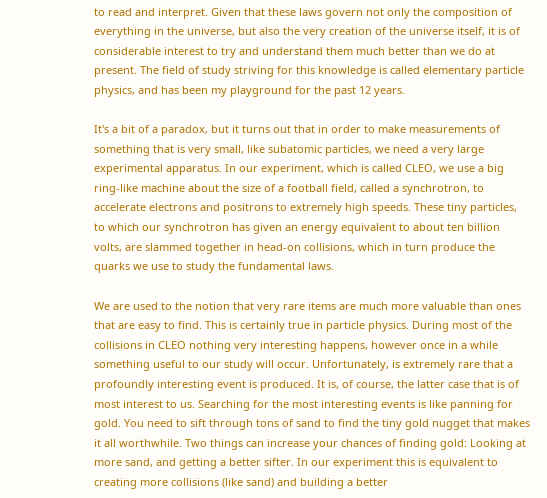to read and interpret. Given that these laws govern not only the composition of everything in the universe, but also the very creation of the universe itself, it is of considerable interest to try and understand them much better than we do at present. The field of study striving for this knowledge is called elementary particle physics, and has been my playground for the past 12 years.

It's a bit of a paradox, but it turns out that in order to make measurements of something that is very small, like subatomic particles, we need a very large experimental apparatus. In our experiment, which is called CLEO, we use a big ring-like machine about the size of a football field, called a synchrotron, to accelerate electrons and positrons to extremely high speeds. These tiny particles, to which our synchrotron has given an energy equivalent to about ten billion volts, are slammed together in head-on collisions, which in turn produce the quarks we use to study the fundamental laws.

We are used to the notion that very rare items are much more valuable than ones that are easy to find. This is certainly true in particle physics. During most of the collisions in CLEO nothing very interesting happens, however once in a while something useful to our study will occur. Unfortunately, is extremely rare that a profoundly interesting event is produced. It is, of course, the latter case that is of most interest to us. Searching for the most interesting events is like panning for gold. You need to sift through tons of sand to find the tiny gold nugget that makes it all worthwhile. Two things can increase your chances of finding gold: Looking at more sand, and getting a better sifter. In our experiment this is equivalent to creating more collisions (like sand) and building a better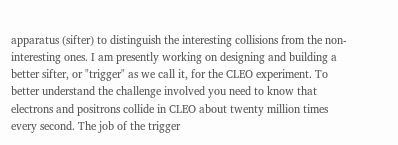apparatus (sifter) to distinguish the interesting collisions from the non-interesting ones. I am presently working on designing and building a better sifter, or "trigger" as we call it, for the CLEO experiment. To better understand the challenge involved you need to know that electrons and positrons collide in CLEO about twenty million times every second. The job of the trigger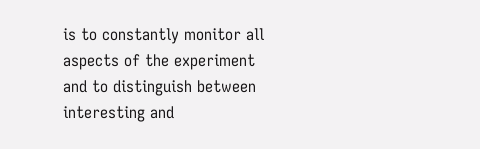is to constantly monitor all aspects of the experiment and to distinguish between interesting and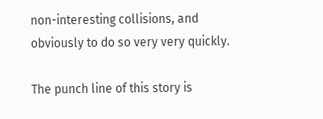non-interesting collisions, and obviously to do so very very quickly.

The punch line of this story is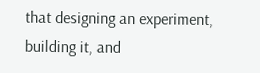that designing an experiment, building it, and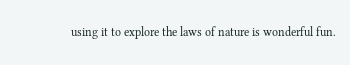using it to explore the laws of nature is wonderful fun.